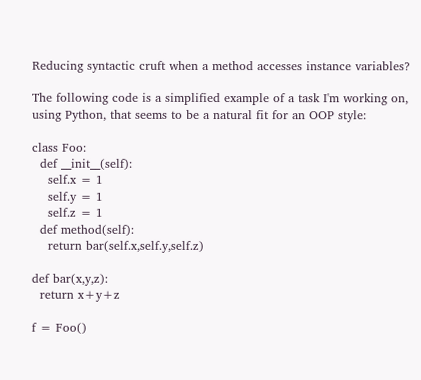Reducing syntactic cruft when a method accesses instance variables?

The following code is a simplified example of a task I'm working on, using Python, that seems to be a natural fit for an OOP style:

class Foo:
  def __init__(self):
    self.x = 1
    self.y = 1
    self.z = 1
  def method(self):
    return bar(self.x,self.y,self.z)

def bar(x,y,z):
  return x+y+z

f = Foo()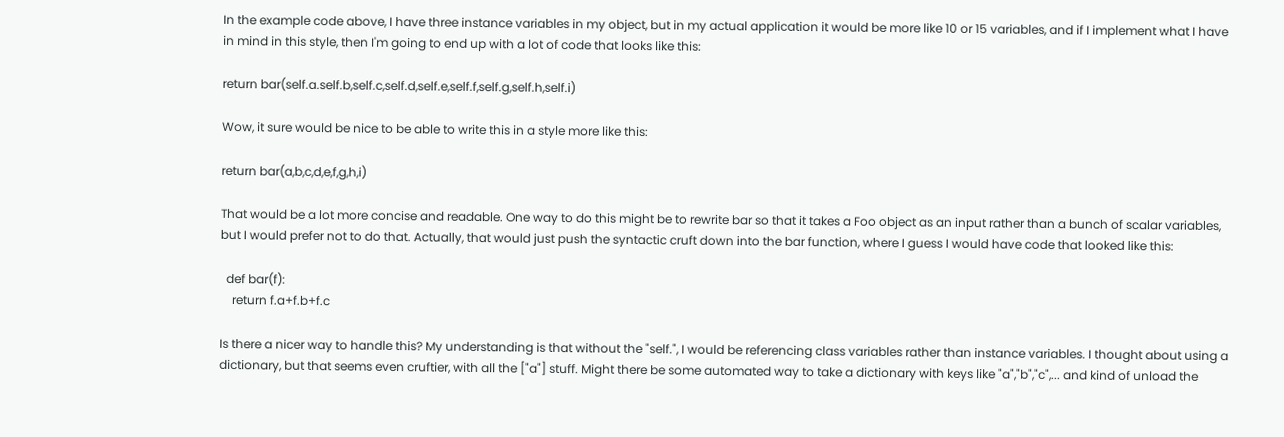In the example code above, I have three instance variables in my object, but in my actual application it would be more like 10 or 15 variables, and if I implement what I have in mind in this style, then I'm going to end up with a lot of code that looks like this:

return bar(self.a.self.b,self.c,self.d,self.e,self.f,self.g,self.h,self.i)

Wow, it sure would be nice to be able to write this in a style more like this:

return bar(a,b,c,d,e,f,g,h,i)

That would be a lot more concise and readable. One way to do this might be to rewrite bar so that it takes a Foo object as an input rather than a bunch of scalar variables, but I would prefer not to do that. Actually, that would just push the syntactic cruft down into the bar function, where I guess I would have code that looked like this:

  def bar(f):
    return f.a+f.b+f.c

Is there a nicer way to handle this? My understanding is that without the "self.", I would be referencing class variables rather than instance variables. I thought about using a dictionary, but that seems even cruftier, with all the ["a"] stuff. Might there be some automated way to take a dictionary with keys like "a","b","c",... and kind of unload the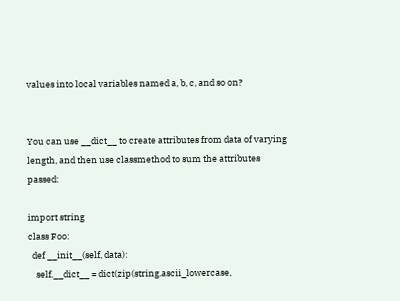values into local variables named a, b, c, and so on?


You can use __dict__ to create attributes from data of varying length, and then use classmethod to sum the attributes passed:

import string
class Foo:
  def __init__(self, data):
    self.__dict__ = dict(zip(string.ascii_lowercase,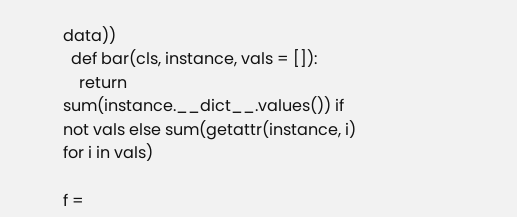data))
  def bar(cls, instance, vals = []):
    return sum(instance.__dict__.values()) if not vals else sum(getattr(instance, i) for i in vals)

f =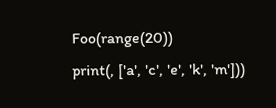Foo(range(20))
print(, ['a', 'c', 'e', 'k', 'm']))